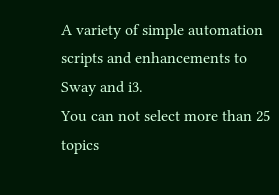A variety of simple automation scripts and enhancements to Sway and i3.
You can not select more than 25 topics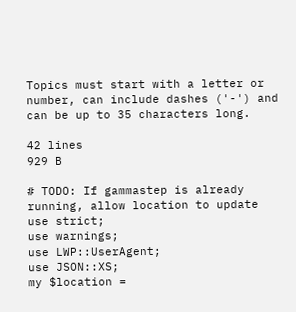Topics must start with a letter or number, can include dashes ('-') and can be up to 35 characters long.

42 lines
929 B

# TODO: If gammastep is already running, allow location to update
use strict;
use warnings;
use LWP::UserAgent;
use JSON::XS;
my $location =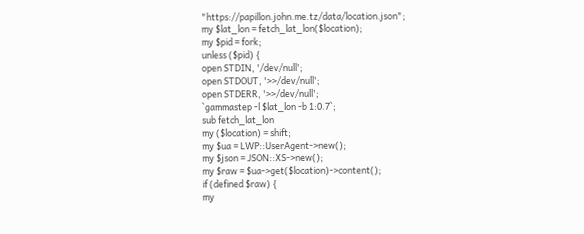"https://papillon.john.me.tz/data/location.json";
my $lat_lon = fetch_lat_lon($location);
my $pid = fork;
unless ($pid) {
open STDIN, '/dev/null';
open STDOUT, '>>/dev/null';
open STDERR, '>>/dev/null';
`gammastep -l $lat_lon -b 1:0.7`;
sub fetch_lat_lon
my ($location) = shift;
my $ua = LWP::UserAgent->new();
my $json = JSON::XS->new();
my $raw = $ua->get($location)->content();
if (defined $raw) {
my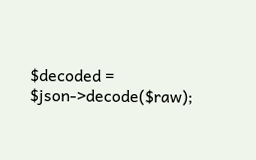$decoded = $json->decode($raw);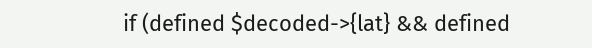if (defined $decoded->{lat} && defined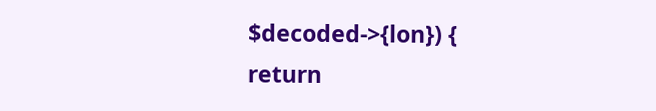$decoded->{lon}) {
return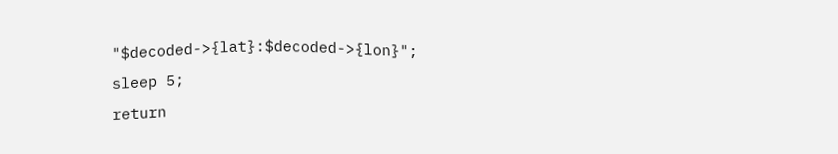"$decoded->{lat}:$decoded->{lon}";
sleep 5;
return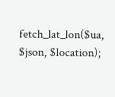fetch_lat_lon($ua, $json, $location);